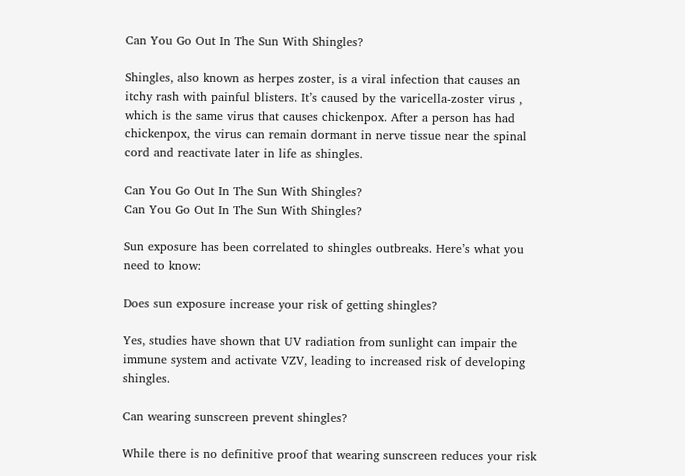Can You Go Out In The Sun With Shingles?

Shingles, also known as herpes zoster, is a viral infection that causes an itchy rash with painful blisters. It’s caused by the varicella-zoster virus , which is the same virus that causes chickenpox. After a person has had chickenpox, the virus can remain dormant in nerve tissue near the spinal cord and reactivate later in life as shingles.

Can You Go Out In The Sun With Shingles?
Can You Go Out In The Sun With Shingles?

Sun exposure has been correlated to shingles outbreaks. Here’s what you need to know:

Does sun exposure increase your risk of getting shingles?

Yes, studies have shown that UV radiation from sunlight can impair the immune system and activate VZV, leading to increased risk of developing shingles.

Can wearing sunscreen prevent shingles?

While there is no definitive proof that wearing sunscreen reduces your risk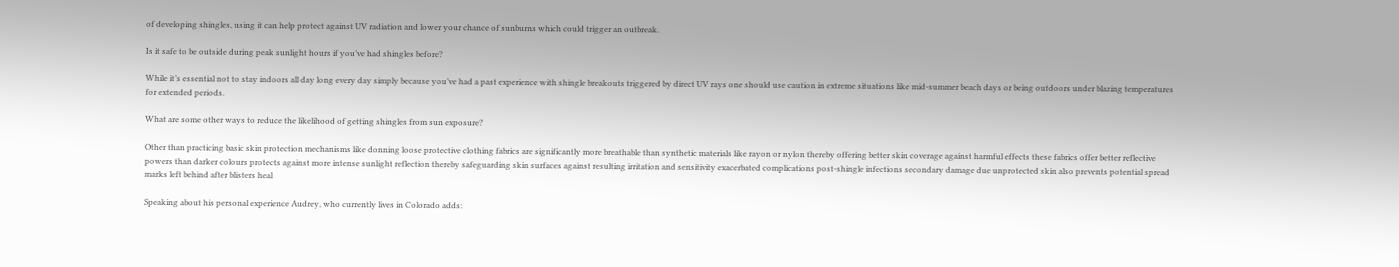of developing shingles, using it can help protect against UV radiation and lower your chance of sunburns which could trigger an outbreak.

Is it safe to be outside during peak sunlight hours if you’ve had shingles before?

While it’s essential not to stay indoors all day long every day simply because you’ve had a past experience with shingle breakouts triggered by direct UV rays one should use caution in extreme situations like mid-summer beach days or being outdoors under blazing temperatures for extended periods.

What are some other ways to reduce the likelihood of getting shingles from sun exposure?

Other than practicing basic skin protection mechanisms like donning loose protective clothing fabrics are significantly more breathable than synthetic materials like rayon or nylon thereby offering better skin coverage against harmful effects these fabrics offer better reflective powers than darker colours protects against more intense sunlight reflection thereby safeguarding skin surfaces against resulting irritation and sensitivity exacerbated complications post-shingle infections secondary damage due unprotected skin also prevents potential spread marks left behind after blisters heal

Speaking about his personal experience Audrey, who currently lives in Colorado adds: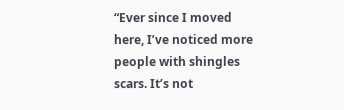“Ever since I moved here, I’ve noticed more people with shingles scars. It’s not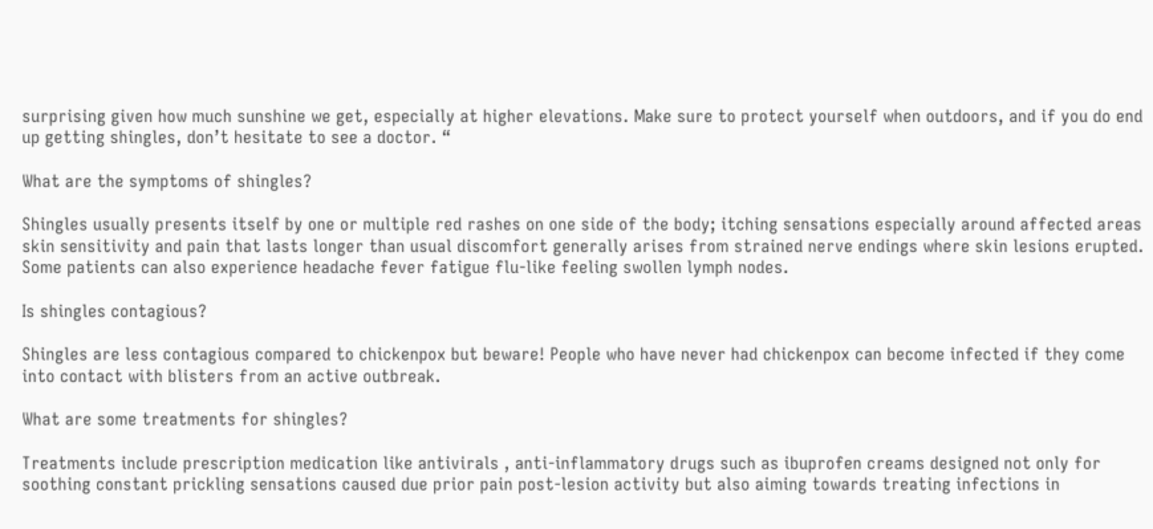surprising given how much sunshine we get, especially at higher elevations. Make sure to protect yourself when outdoors, and if you do end up getting shingles, don’t hesitate to see a doctor. “

What are the symptoms of shingles?

Shingles usually presents itself by one or multiple red rashes on one side of the body; itching sensations especially around affected areas skin sensitivity and pain that lasts longer than usual discomfort generally arises from strained nerve endings where skin lesions erupted. Some patients can also experience headache fever fatigue flu-like feeling swollen lymph nodes.

Is shingles contagious?

Shingles are less contagious compared to chickenpox but beware! People who have never had chickenpox can become infected if they come into contact with blisters from an active outbreak.

What are some treatments for shingles?

Treatments include prescription medication like antivirals , anti-inflammatory drugs such as ibuprofen creams designed not only for soothing constant prickling sensations caused due prior pain post-lesion activity but also aiming towards treating infections in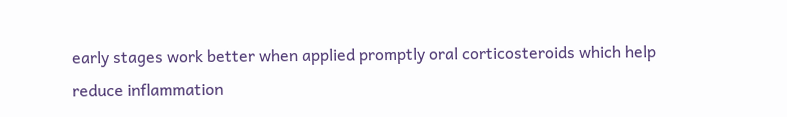early stages work better when applied promptly oral corticosteroids which help reduce inflammation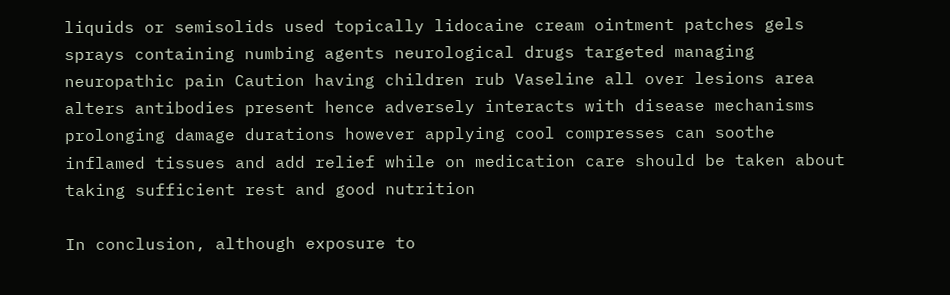liquids or semisolids used topically lidocaine cream ointment patches gels sprays containing numbing agents neurological drugs targeted managing neuropathic pain Caution having children rub Vaseline all over lesions area alters antibodies present hence adversely interacts with disease mechanisms prolonging damage durations however applying cool compresses can soothe inflamed tissues and add relief while on medication care should be taken about taking sufficient rest and good nutrition

In conclusion, although exposure to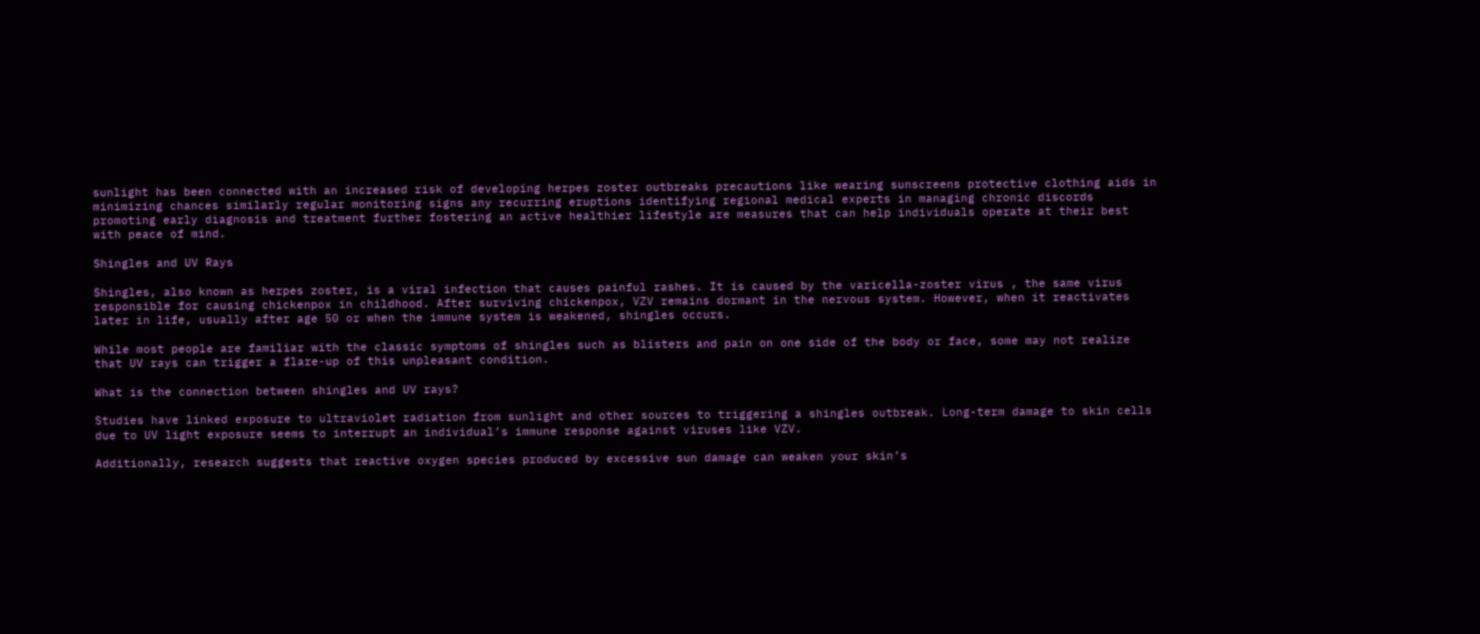sunlight has been connected with an increased risk of developing herpes zoster outbreaks precautions like wearing sunscreens protective clothing aids in minimizing chances similarly regular monitoring signs any recurring eruptions identifying regional medical experts in managing chronic discords promoting early diagnosis and treatment further fostering an active healthier lifestyle are measures that can help individuals operate at their best with peace of mind.

Shingles and UV Rays

Shingles, also known as herpes zoster, is a viral infection that causes painful rashes. It is caused by the varicella-zoster virus , the same virus responsible for causing chickenpox in childhood. After surviving chickenpox, VZV remains dormant in the nervous system. However, when it reactivates later in life, usually after age 50 or when the immune system is weakened, shingles occurs.

While most people are familiar with the classic symptoms of shingles such as blisters and pain on one side of the body or face, some may not realize that UV rays can trigger a flare-up of this unpleasant condition.

What is the connection between shingles and UV rays?

Studies have linked exposure to ultraviolet radiation from sunlight and other sources to triggering a shingles outbreak. Long-term damage to skin cells due to UV light exposure seems to interrupt an individual’s immune response against viruses like VZV.

Additionally, research suggests that reactive oxygen species produced by excessive sun damage can weaken your skin’s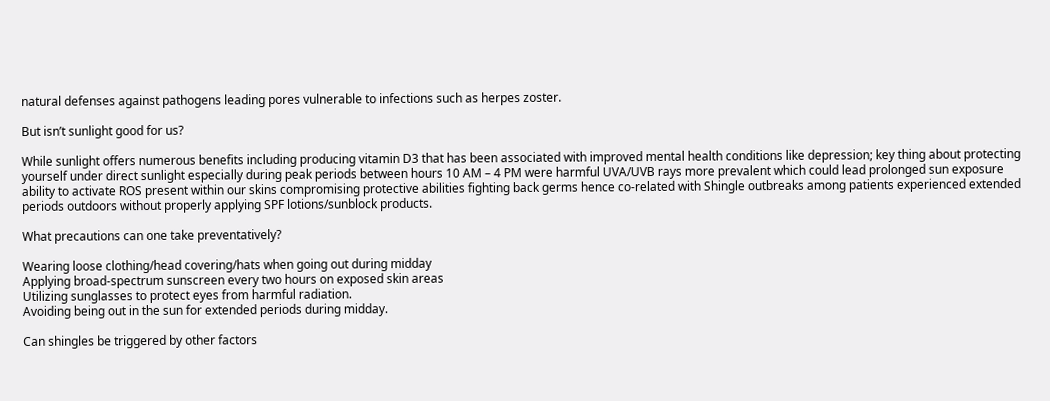natural defenses against pathogens leading pores vulnerable to infections such as herpes zoster.

But isn’t sunlight good for us?

While sunlight offers numerous benefits including producing vitamin D3 that has been associated with improved mental health conditions like depression; key thing about protecting yourself under direct sunlight especially during peak periods between hours 10 AM – 4 PM were harmful UVA/UVB rays more prevalent which could lead prolonged sun exposure ability to activate ROS present within our skins compromising protective abilities fighting back germs hence co-related with Shingle outbreaks among patients experienced extended periods outdoors without properly applying SPF lotions/sunblock products.

What precautions can one take preventatively?

Wearing loose clothing/head covering/hats when going out during midday
Applying broad-spectrum sunscreen every two hours on exposed skin areas
Utilizing sunglasses to protect eyes from harmful radiation.
Avoiding being out in the sun for extended periods during midday.

Can shingles be triggered by other factors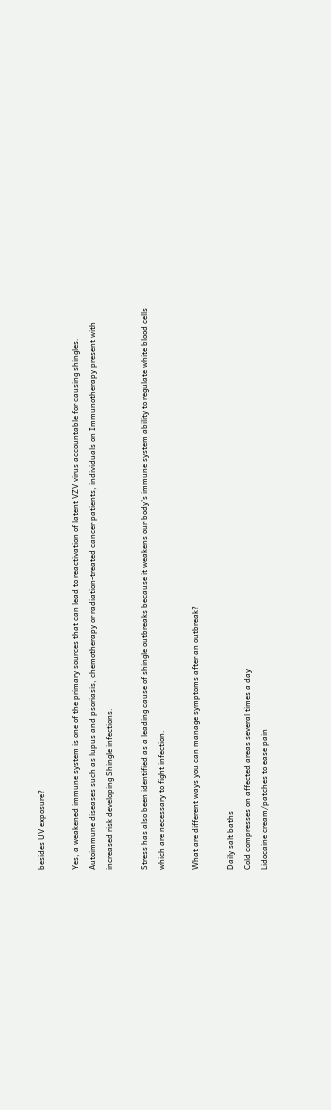besides UV exposure?

Yes, a weakened immune system is one of the primary sources that can lead to reactivation of latent VZV virus accountable for causing shingles. Autoimmune diseases such as lupus and psoriasis, chemotherapy or radiation-treated cancer patients, individuals on Immunotherapy present with increased risk developing Shingle infections.

Stress has also been identified as a leading cause of shingle outbreaks because it weakens our body’s immune system ability to regulate white blood cells which are necessary to fight infection.

What are different ways you can manage symptoms after an outbreak?

Daily salt baths
Cold compresses on affected areas several times a day
Lidocaine cream/patches to ease pain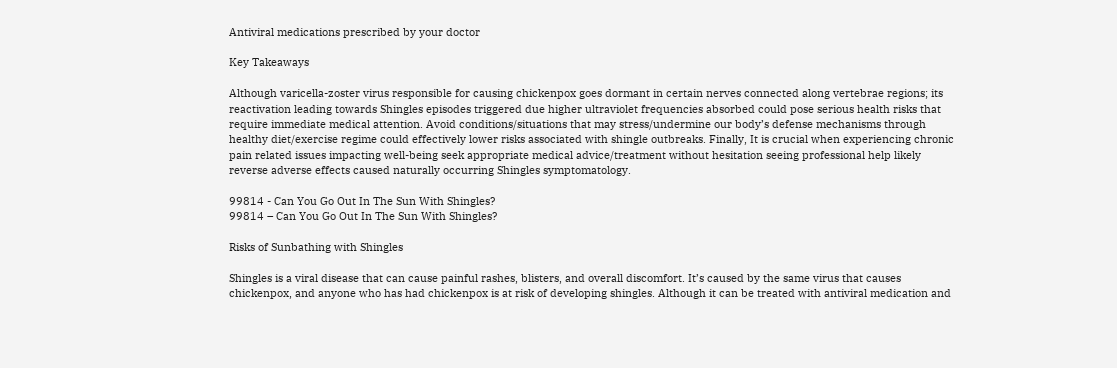Antiviral medications prescribed by your doctor

Key Takeaways

Although varicella-zoster virus responsible for causing chickenpox goes dormant in certain nerves connected along vertebrae regions; its reactivation leading towards Shingles episodes triggered due higher ultraviolet frequencies absorbed could pose serious health risks that require immediate medical attention. Avoid conditions/situations that may stress/undermine our body’s defense mechanisms through healthy diet/exercise regime could effectively lower risks associated with shingle outbreaks. Finally, It is crucial when experiencing chronic pain related issues impacting well-being seek appropriate medical advice/treatment without hesitation seeing professional help likely reverse adverse effects caused naturally occurring Shingles symptomatology.

99814 - Can You Go Out In The Sun With Shingles?
99814 – Can You Go Out In The Sun With Shingles?

Risks of Sunbathing with Shingles

Shingles is a viral disease that can cause painful rashes, blisters, and overall discomfort. It’s caused by the same virus that causes chickenpox, and anyone who has had chickenpox is at risk of developing shingles. Although it can be treated with antiviral medication and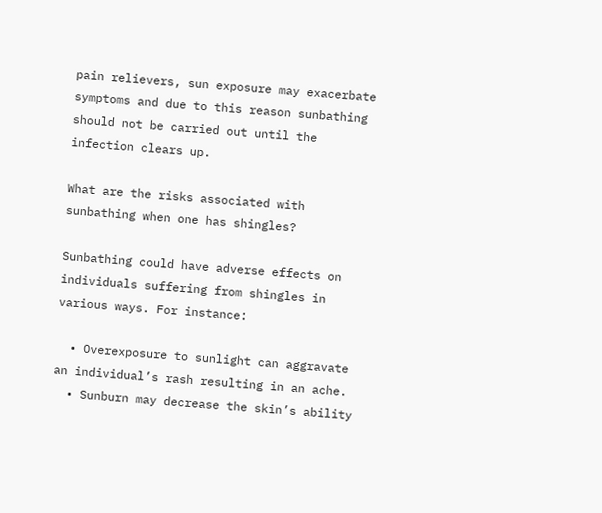pain relievers, sun exposure may exacerbate symptoms and due to this reason sunbathing should not be carried out until the infection clears up.

What are the risks associated with sunbathing when one has shingles?

Sunbathing could have adverse effects on individuals suffering from shingles in various ways. For instance:

  • Overexposure to sunlight can aggravate an individual’s rash resulting in an ache.
  • Sunburn may decrease the skin’s ability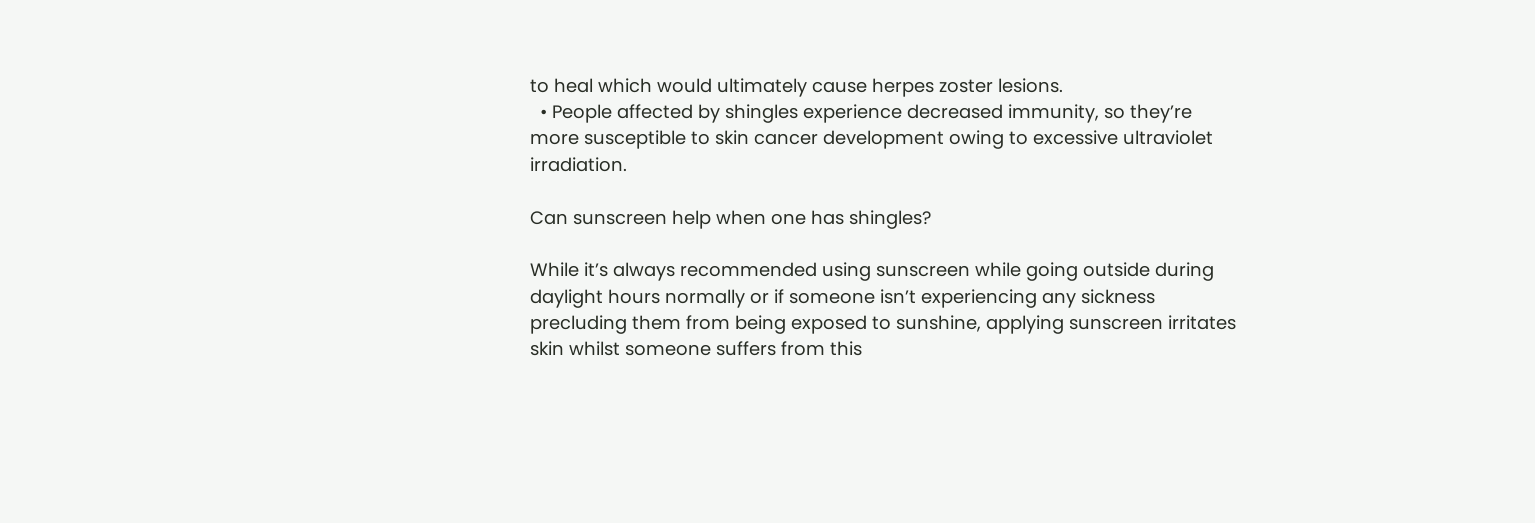to heal which would ultimately cause herpes zoster lesions.
  • People affected by shingles experience decreased immunity, so they’re more susceptible to skin cancer development owing to excessive ultraviolet irradiation.

Can sunscreen help when one has shingles?

While it’s always recommended using sunscreen while going outside during daylight hours normally or if someone isn’t experiencing any sickness precluding them from being exposed to sunshine, applying sunscreen irritates skin whilst someone suffers from this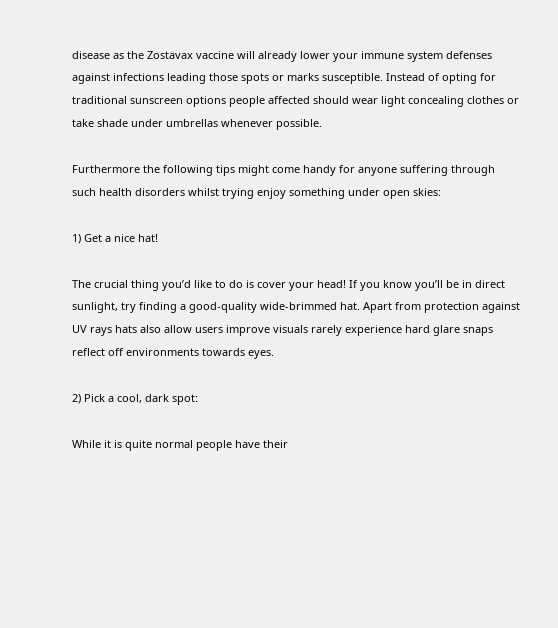disease as the Zostavax vaccine will already lower your immune system defenses against infections leading those spots or marks susceptible. Instead of opting for traditional sunscreen options people affected should wear light concealing clothes or take shade under umbrellas whenever possible.

Furthermore the following tips might come handy for anyone suffering through such health disorders whilst trying enjoy something under open skies:

1) Get a nice hat!

The crucial thing you’d like to do is cover your head! If you know you’ll be in direct sunlight, try finding a good-quality wide-brimmed hat. Apart from protection against UV rays hats also allow users improve visuals rarely experience hard glare snaps reflect off environments towards eyes.

2) Pick a cool, dark spot:

While it is quite normal people have their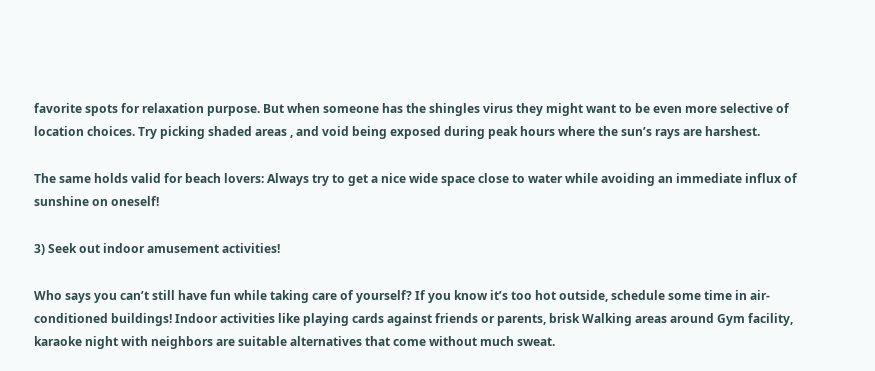favorite spots for relaxation purpose. But when someone has the shingles virus they might want to be even more selective of location choices. Try picking shaded areas , and void being exposed during peak hours where the sun’s rays are harshest.

The same holds valid for beach lovers: Always try to get a nice wide space close to water while avoiding an immediate influx of sunshine on oneself!

3) Seek out indoor amusement activities!

Who says you can’t still have fun while taking care of yourself? If you know it’s too hot outside, schedule some time in air-conditioned buildings! Indoor activities like playing cards against friends or parents, brisk Walking areas around Gym facility, karaoke night with neighbors are suitable alternatives that come without much sweat.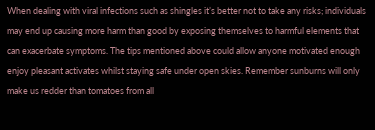When dealing with viral infections such as shingles it’s better not to take any risks; individuals may end up causing more harm than good by exposing themselves to harmful elements that can exacerbate symptoms. The tips mentioned above could allow anyone motivated enough enjoy pleasant activates whilst staying safe under open skies. Remember sunburns will only make us redder than tomatoes from all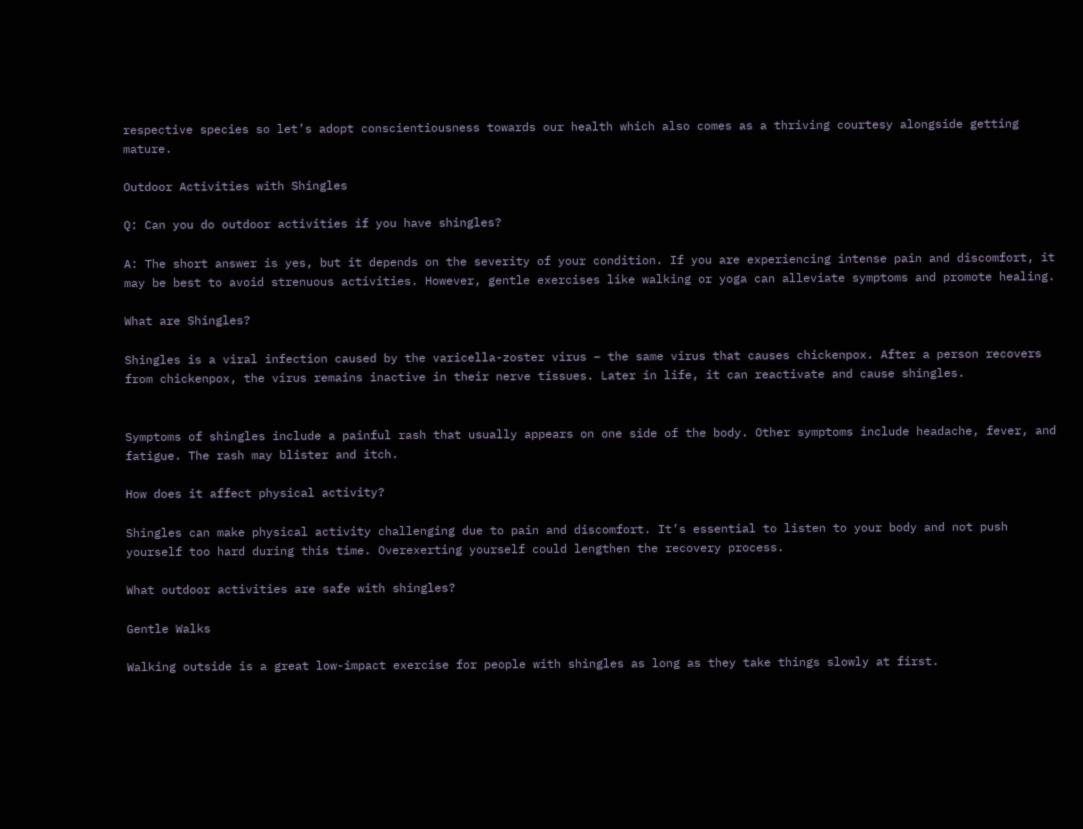respective species so let’s adopt conscientiousness towards our health which also comes as a thriving courtesy alongside getting mature.

Outdoor Activities with Shingles

Q: Can you do outdoor activities if you have shingles?

A: The short answer is yes, but it depends on the severity of your condition. If you are experiencing intense pain and discomfort, it may be best to avoid strenuous activities. However, gentle exercises like walking or yoga can alleviate symptoms and promote healing.

What are Shingles?

Shingles is a viral infection caused by the varicella-zoster virus – the same virus that causes chickenpox. After a person recovers from chickenpox, the virus remains inactive in their nerve tissues. Later in life, it can reactivate and cause shingles.


Symptoms of shingles include a painful rash that usually appears on one side of the body. Other symptoms include headache, fever, and fatigue. The rash may blister and itch.

How does it affect physical activity?

Shingles can make physical activity challenging due to pain and discomfort. It’s essential to listen to your body and not push yourself too hard during this time. Overexerting yourself could lengthen the recovery process.

What outdoor activities are safe with shingles?

Gentle Walks

Walking outside is a great low-impact exercise for people with shingles as long as they take things slowly at first.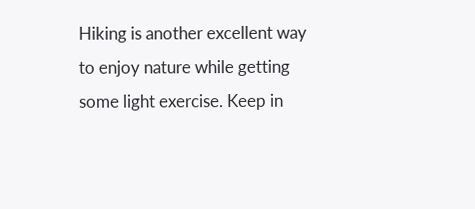Hiking is another excellent way to enjoy nature while getting some light exercise. Keep in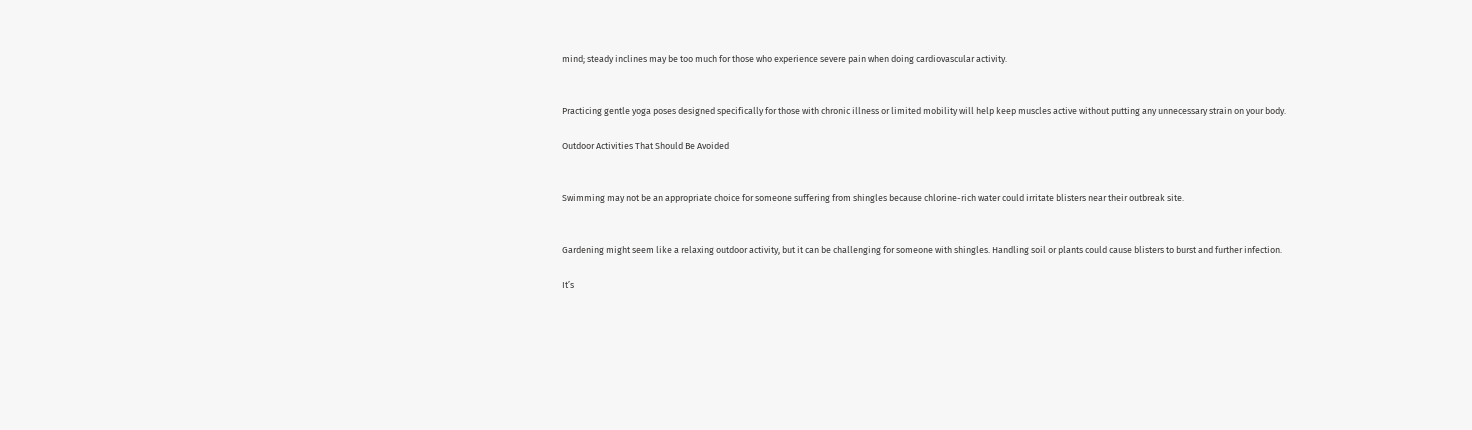mind; steady inclines may be too much for those who experience severe pain when doing cardiovascular activity.


Practicing gentle yoga poses designed specifically for those with chronic illness or limited mobility will help keep muscles active without putting any unnecessary strain on your body.

Outdoor Activities That Should Be Avoided


Swimming may not be an appropriate choice for someone suffering from shingles because chlorine-rich water could irritate blisters near their outbreak site.


Gardening might seem like a relaxing outdoor activity, but it can be challenging for someone with shingles. Handling soil or plants could cause blisters to burst and further infection.

It’s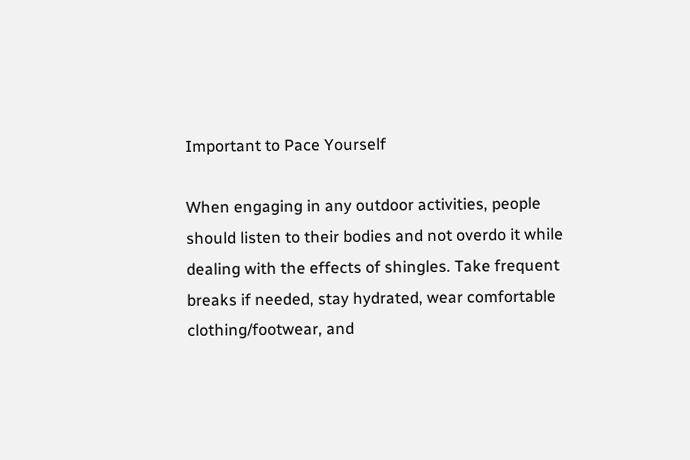Important to Pace Yourself

When engaging in any outdoor activities, people should listen to their bodies and not overdo it while dealing with the effects of shingles. Take frequent breaks if needed, stay hydrated, wear comfortable clothing/footwear, and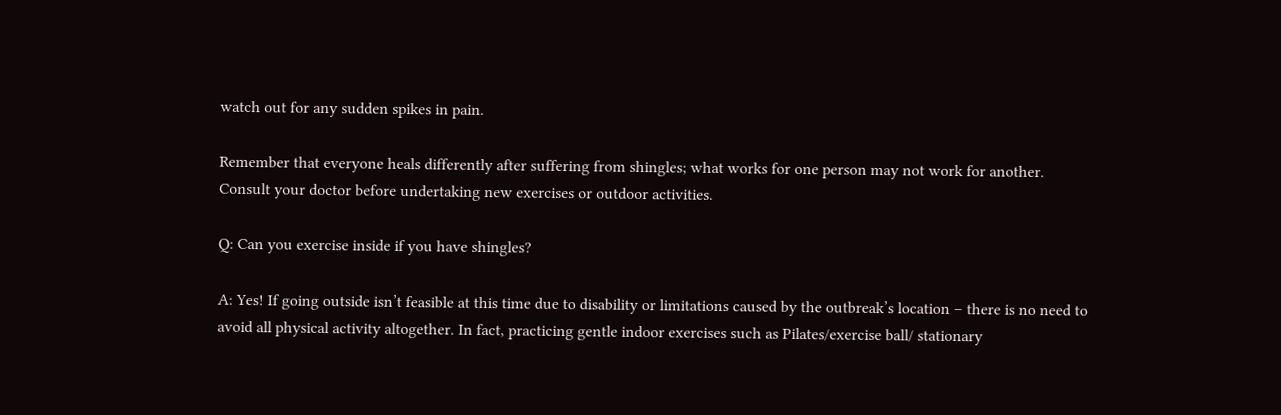watch out for any sudden spikes in pain.

Remember that everyone heals differently after suffering from shingles; what works for one person may not work for another. Consult your doctor before undertaking new exercises or outdoor activities.

Q: Can you exercise inside if you have shingles?

A: Yes! If going outside isn’t feasible at this time due to disability or limitations caused by the outbreak’s location – there is no need to avoid all physical activity altogether. In fact, practicing gentle indoor exercises such as Pilates/exercise ball/ stationary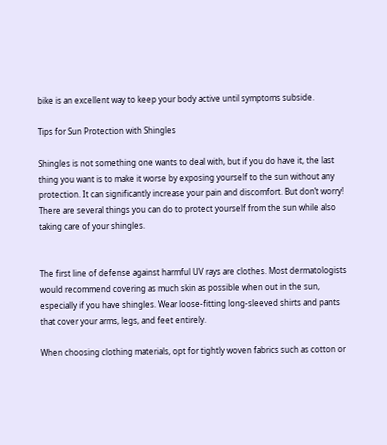bike is an excellent way to keep your body active until symptoms subside.

Tips for Sun Protection with Shingles

Shingles is not something one wants to deal with, but if you do have it, the last thing you want is to make it worse by exposing yourself to the sun without any protection. It can significantly increase your pain and discomfort. But don’t worry! There are several things you can do to protect yourself from the sun while also taking care of your shingles.


The first line of defense against harmful UV rays are clothes. Most dermatologists would recommend covering as much skin as possible when out in the sun, especially if you have shingles. Wear loose-fitting long-sleeved shirts and pants that cover your arms, legs, and feet entirely.

When choosing clothing materials, opt for tightly woven fabrics such as cotton or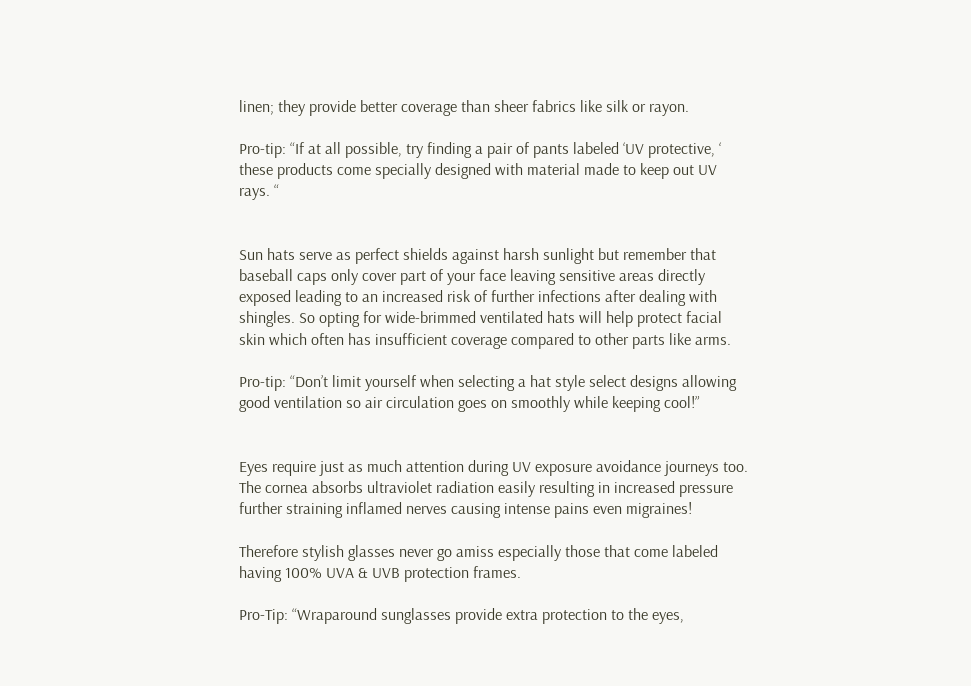linen; they provide better coverage than sheer fabrics like silk or rayon.

Pro-tip: “If at all possible, try finding a pair of pants labeled ‘UV protective, ‘ these products come specially designed with material made to keep out UV rays. “


Sun hats serve as perfect shields against harsh sunlight but remember that baseball caps only cover part of your face leaving sensitive areas directly exposed leading to an increased risk of further infections after dealing with shingles. So opting for wide-brimmed ventilated hats will help protect facial skin which often has insufficient coverage compared to other parts like arms.

Pro-tip: “Don’t limit yourself when selecting a hat style select designs allowing good ventilation so air circulation goes on smoothly while keeping cool!”


Eyes require just as much attention during UV exposure avoidance journeys too. The cornea absorbs ultraviolet radiation easily resulting in increased pressure further straining inflamed nerves causing intense pains even migraines!

Therefore stylish glasses never go amiss especially those that come labeled having 100% UVA & UVB protection frames.

Pro-Tip: “Wraparound sunglasses provide extra protection to the eyes,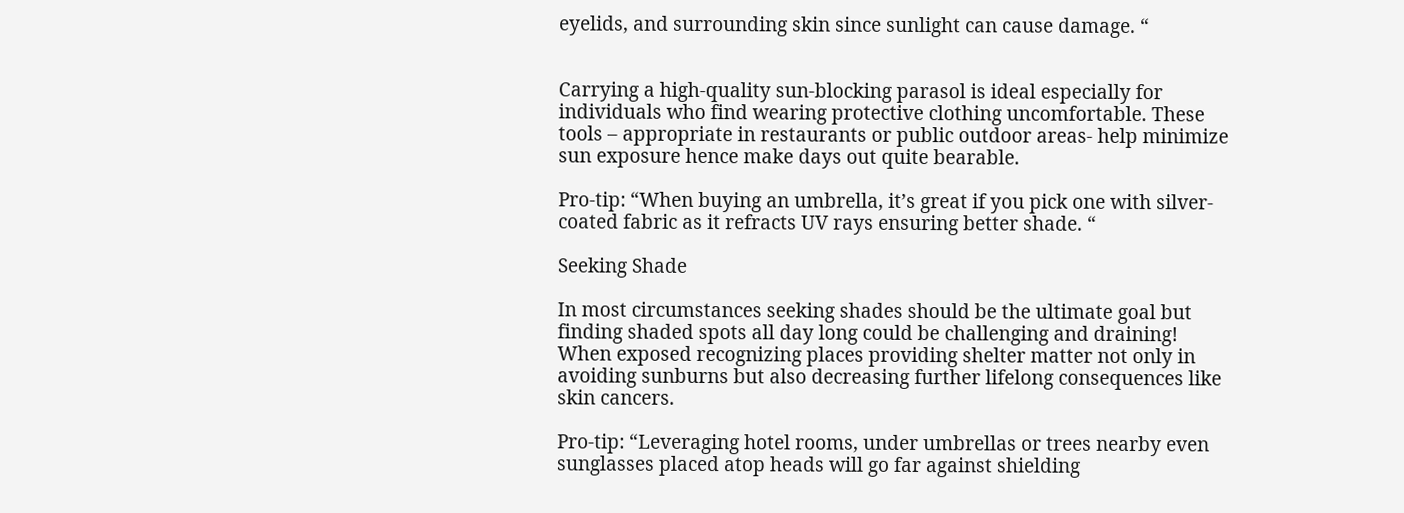eyelids, and surrounding skin since sunlight can cause damage. “


Carrying a high-quality sun-blocking parasol is ideal especially for individuals who find wearing protective clothing uncomfortable. These tools – appropriate in restaurants or public outdoor areas- help minimize sun exposure hence make days out quite bearable.

Pro-tip: “When buying an umbrella, it’s great if you pick one with silver-coated fabric as it refracts UV rays ensuring better shade. “

Seeking Shade

In most circumstances seeking shades should be the ultimate goal but finding shaded spots all day long could be challenging and draining! When exposed recognizing places providing shelter matter not only in avoiding sunburns but also decreasing further lifelong consequences like skin cancers.

Pro-tip: “Leveraging hotel rooms, under umbrellas or trees nearby even sunglasses placed atop heads will go far against shielding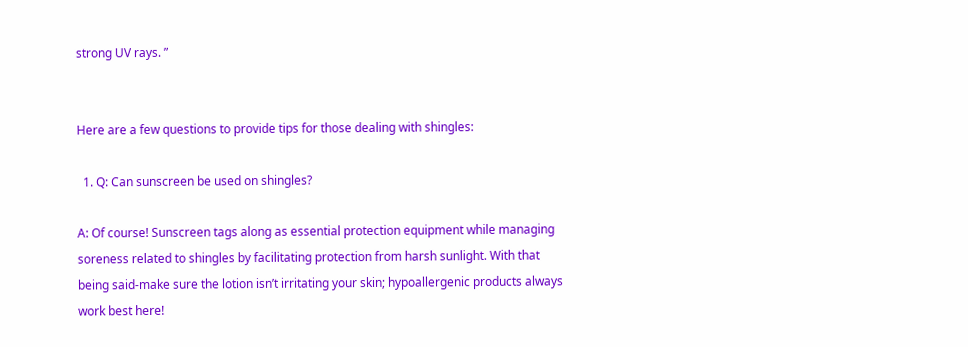strong UV rays. ”


Here are a few questions to provide tips for those dealing with shingles:

  1. Q: Can sunscreen be used on shingles?

A: Of course! Sunscreen tags along as essential protection equipment while managing soreness related to shingles by facilitating protection from harsh sunlight. With that being said-make sure the lotion isn’t irritating your skin; hypoallergenic products always work best here!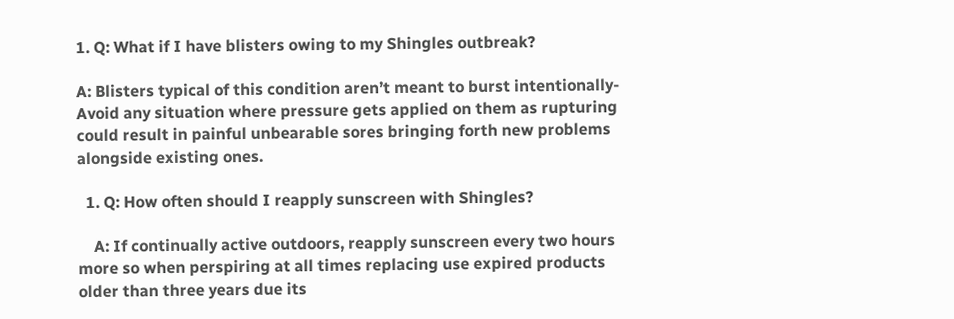1. Q: What if I have blisters owing to my Shingles outbreak?

A: Blisters typical of this condition aren’t meant to burst intentionally- Avoid any situation where pressure gets applied on them as rupturing could result in painful unbearable sores bringing forth new problems alongside existing ones.

  1. Q: How often should I reapply sunscreen with Shingles?

    A: If continually active outdoors, reapply sunscreen every two hours more so when perspiring at all times replacing use expired products older than three years due its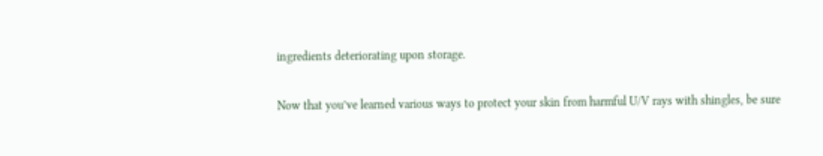ingredients deteriorating upon storage.

Now that you’ve learned various ways to protect your skin from harmful U/V rays with shingles, be sure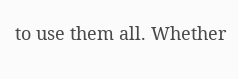to use them all. Whether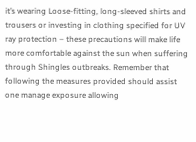it’s wearing Loose-fitting, long-sleeved shirts and trousers or investing in clothing specified for UV ray protection – these precautions will make life more comfortable against the sun when suffering through Shingles outbreaks. Remember that following the measures provided should assist one manage exposure allowing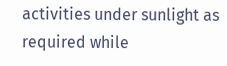activities under sunlight as required while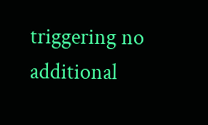triggering no additional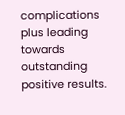complications plus leading towards outstanding positive results.